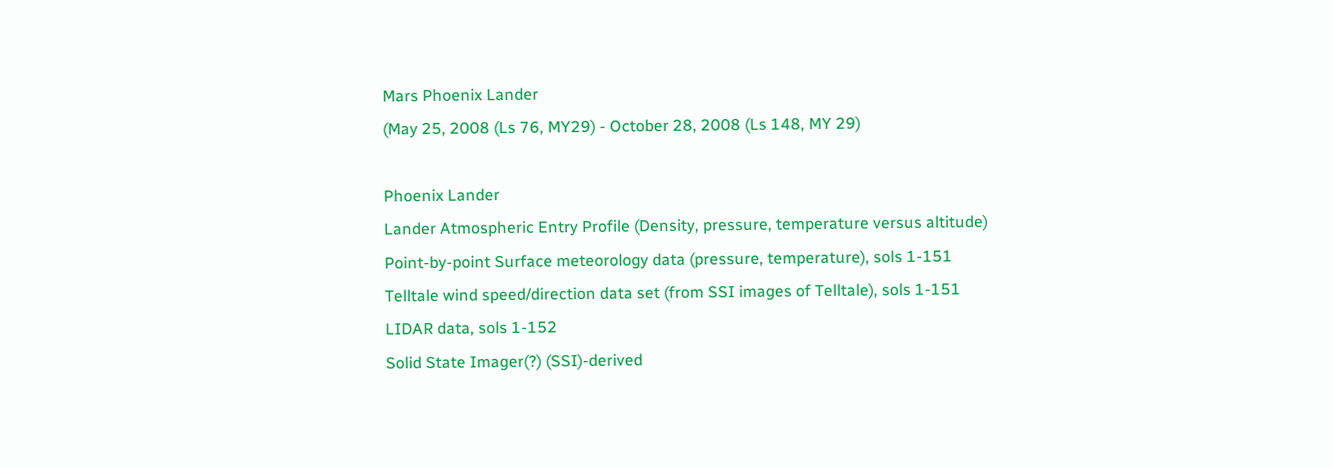Mars Phoenix Lander
(May 25, 2008 (Ls 76, MY29) - October 28, 2008 (Ls 148, MY 29)

Phoenix Lander
Lander Atmospheric Entry Profile (Density, pressure, temperature versus altitude)
Point-by-point Surface meteorology data (pressure, temperature), sols 1-151
Telltale wind speed/direction data set (from SSI images of Telltale), sols 1-151
LIDAR data, sols 1-152
Solid State Imager(?) (SSI)-derived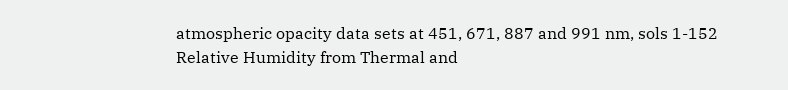atmospheric opacity data sets at 451, 671, 887 and 991 nm, sols 1-152
Relative Humidity from Thermal and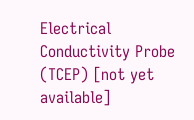Electrical Conductivity Probe (TCEP) [not yet available]